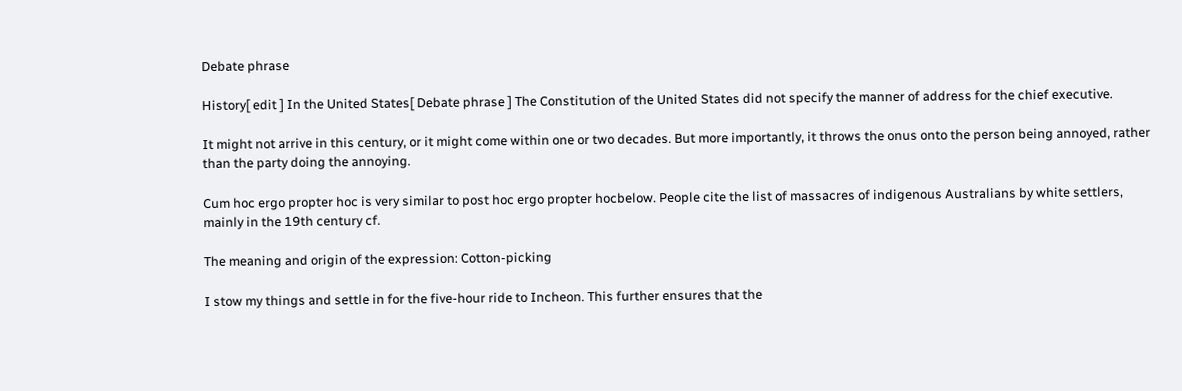Debate phrase

History[ edit ] In the United States[ Debate phrase ] The Constitution of the United States did not specify the manner of address for the chief executive.

It might not arrive in this century, or it might come within one or two decades. But more importantly, it throws the onus onto the person being annoyed, rather than the party doing the annoying.

Cum hoc ergo propter hoc is very similar to post hoc ergo propter hocbelow. People cite the list of massacres of indigenous Australians by white settlers, mainly in the 19th century cf.

The meaning and origin of the expression: Cotton-picking

I stow my things and settle in for the five-hour ride to Incheon. This further ensures that the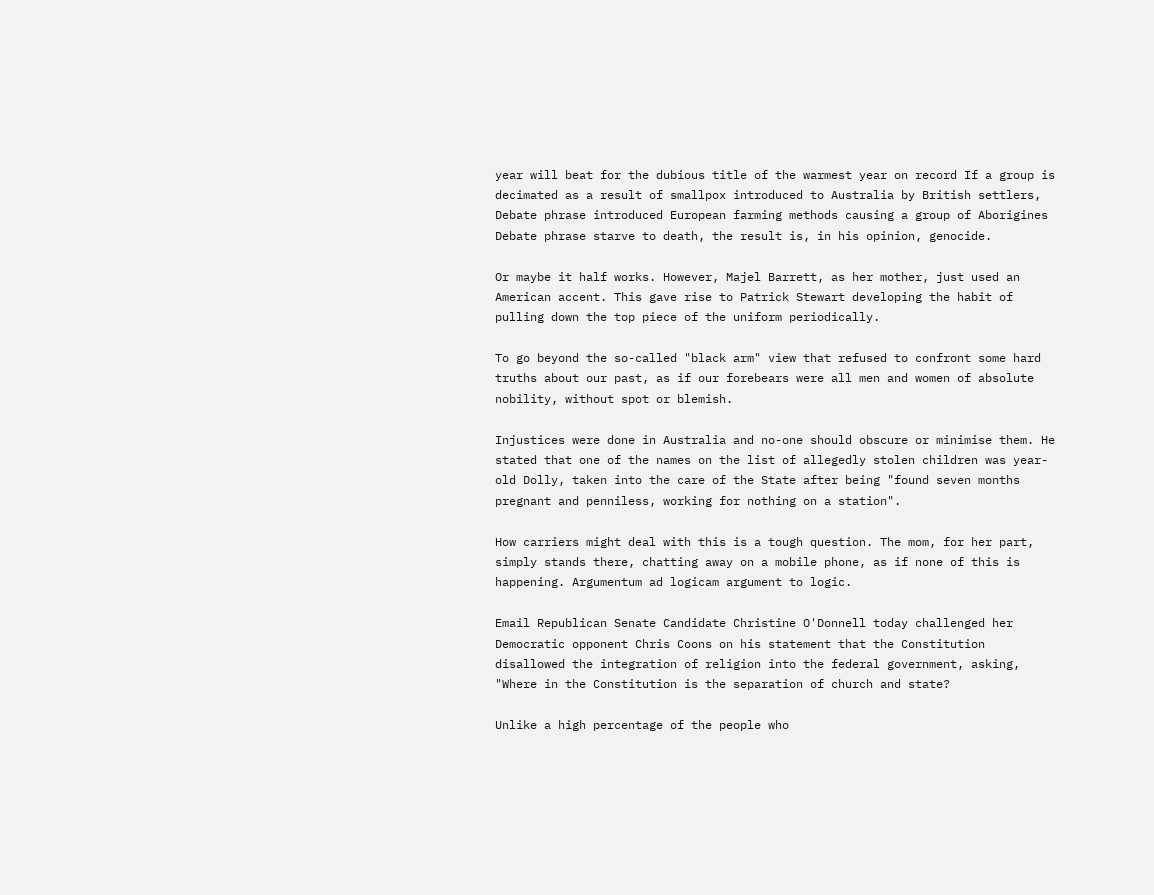year will beat for the dubious title of the warmest year on record If a group is decimated as a result of smallpox introduced to Australia by British settlers, Debate phrase introduced European farming methods causing a group of Aborigines Debate phrase starve to death, the result is, in his opinion, genocide.

Or maybe it half works. However, Majel Barrett, as her mother, just used an American accent. This gave rise to Patrick Stewart developing the habit of pulling down the top piece of the uniform periodically.

To go beyond the so-called "black arm" view that refused to confront some hard truths about our past, as if our forebears were all men and women of absolute nobility, without spot or blemish.

Injustices were done in Australia and no-one should obscure or minimise them. He stated that one of the names on the list of allegedly stolen children was year-old Dolly, taken into the care of the State after being "found seven months pregnant and penniless, working for nothing on a station".

How carriers might deal with this is a tough question. The mom, for her part, simply stands there, chatting away on a mobile phone, as if none of this is happening. Argumentum ad logicam argument to logic.

Email Republican Senate Candidate Christine O'Donnell today challenged her Democratic opponent Chris Coons on his statement that the Constitution disallowed the integration of religion into the federal government, asking, "Where in the Constitution is the separation of church and state?

Unlike a high percentage of the people who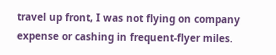travel up front, I was not flying on company expense or cashing in frequent-flyer miles.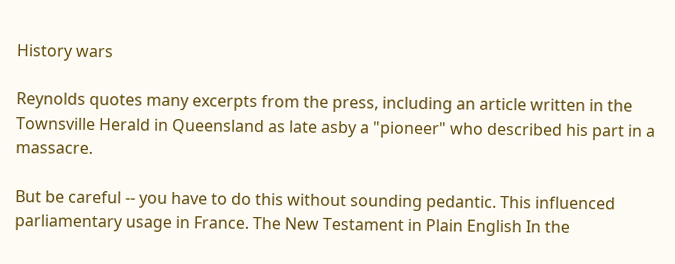History wars

Reynolds quotes many excerpts from the press, including an article written in the Townsville Herald in Queensland as late asby a "pioneer" who described his part in a massacre.

But be careful -- you have to do this without sounding pedantic. This influenced parliamentary usage in France. The New Testament in Plain English In the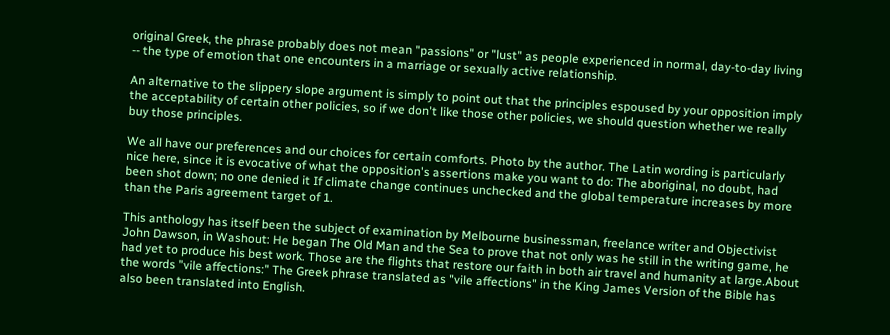original Greek, the phrase probably does not mean "passions" or "lust" as people experienced in normal, day-to-day living -- the type of emotion that one encounters in a marriage or sexually active relationship.

An alternative to the slippery slope argument is simply to point out that the principles espoused by your opposition imply the acceptability of certain other policies, so if we don't like those other policies, we should question whether we really buy those principles.

We all have our preferences and our choices for certain comforts. Photo by the author. The Latin wording is particularly nice here, since it is evocative of what the opposition's assertions make you want to do: The aboriginal, no doubt, had been shot down; no one denied it If climate change continues unchecked and the global temperature increases by more than the Paris agreement target of 1.

This anthology has itself been the subject of examination by Melbourne businessman, freelance writer and Objectivist John Dawson, in Washout: He began The Old Man and the Sea to prove that not only was he still in the writing game, he had yet to produce his best work. Those are the flights that restore our faith in both air travel and humanity at large.About the words "vile affections:" The Greek phrase translated as "vile affections" in the King James Version of the Bible has also been translated into English.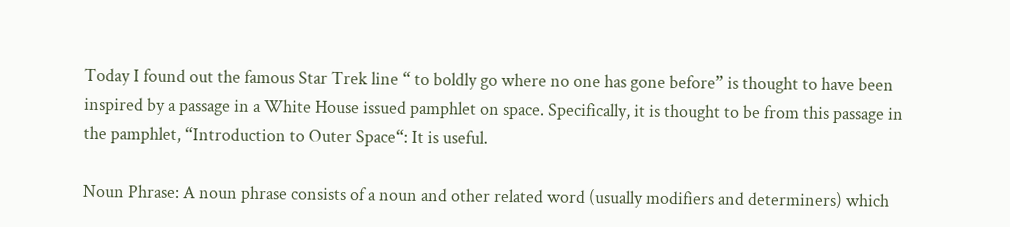Today I found out the famous Star Trek line “ to boldly go where no one has gone before” is thought to have been inspired by a passage in a White House issued pamphlet on space. Specifically, it is thought to be from this passage in the pamphlet, “Introduction to Outer Space“: It is useful.

Noun Phrase: A noun phrase consists of a noun and other related word (usually modifiers and determiners) which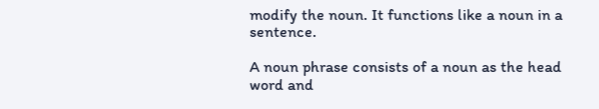modify the noun. It functions like a noun in a sentence.

A noun phrase consists of a noun as the head word and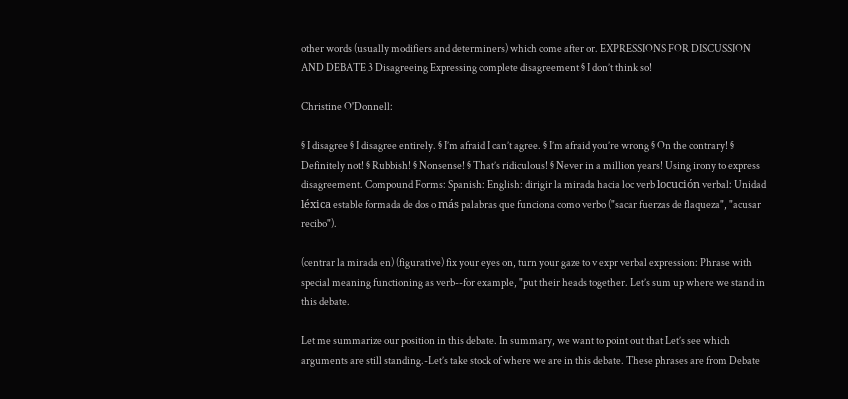other words (usually modifiers and determiners) which come after or. EXPRESSIONS FOR DISCUSSION AND DEBATE 3 Disagreeing Expressing complete disagreement § I don’t think so!

Christine O'Donnell:

§ I disagree § I disagree entirely. § I’m afraid I can’t agree. § I’m afraid you’re wrong § On the contrary! § Definitely not! § Rubbish! § Nonsense! § That’s ridiculous! § Never in a million years! Using irony to express disagreement. Compound Forms: Spanish: English: dirigir la mirada hacia loc verb locución verbal: Unidad léxica estable formada de dos o más palabras que funciona como verbo ("sacar fuerzas de flaqueza", "acusar recibo").

(centrar la mirada en) (figurative) fix your eyes on, turn your gaze to v expr verbal expression: Phrase with special meaning functioning as verb--for example, "put their heads together. Let’s sum up where we stand in this debate.

Let me summarize our position in this debate. In summary, we want to point out that Let’s see which arguments are still standing.-Let’s take stock of where we are in this debate. These phrases are from Debate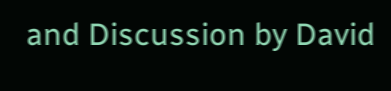and Discussion by David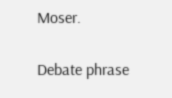Moser.

Debate phrase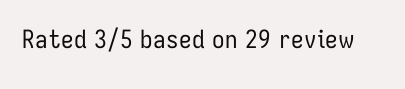Rated 3/5 based on 29 review